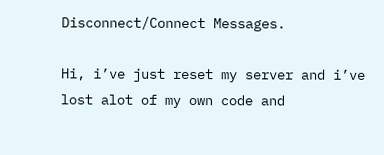Disconnect/Connect Messages.

Hi, i’ve just reset my server and i’ve lost alot of my own code and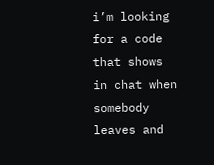i’m looking for a code that shows in chat when somebody leaves and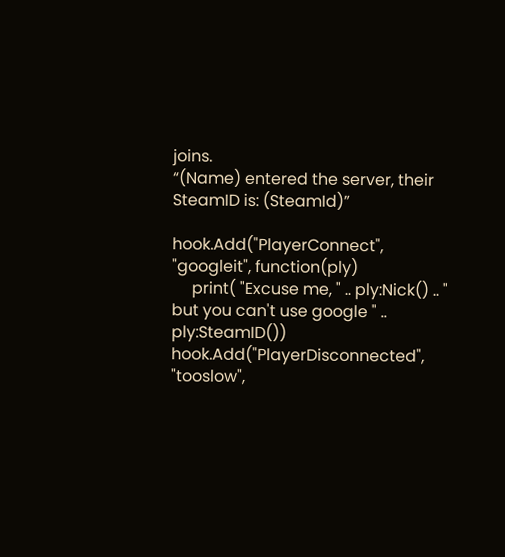joins.
“(Name) entered the server, their SteamID is: (SteamId)”

hook.Add("PlayerConnect", "googleit", function(ply)
     print( "Excuse me, " .. ply:Nick() .. " but you can't use google " .. ply:SteamID())
hook.Add("PlayerDisconnected", "tooslow",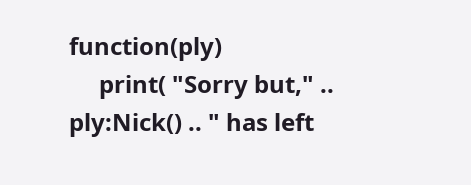function(ply)
     print( "Sorry but," .. ply:Nick() .. " has left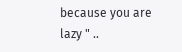because you are lazy " ..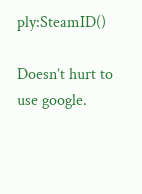ply:SteamID()

Doesn’t hurt to use google.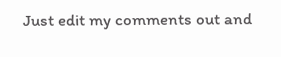Just edit my comments out and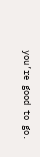you’re good to go.